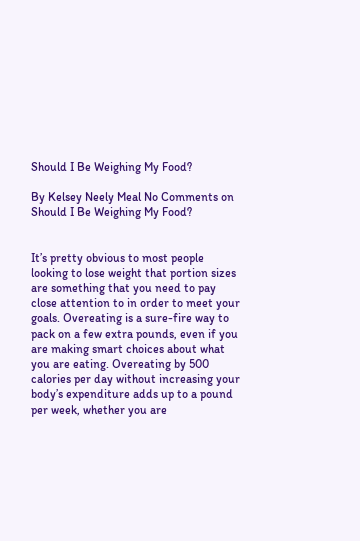Should I Be Weighing My Food?

By Kelsey Neely Meal No Comments on Should I Be Weighing My Food?


It’s pretty obvious to most people looking to lose weight that portion sizes are something that you need to pay close attention to in order to meet your goals. Overeating is a sure-fire way to pack on a few extra pounds, even if you are making smart choices about what you are eating. Overeating by 500 calories per day without increasing your body’s expenditure adds up to a pound per week, whether you are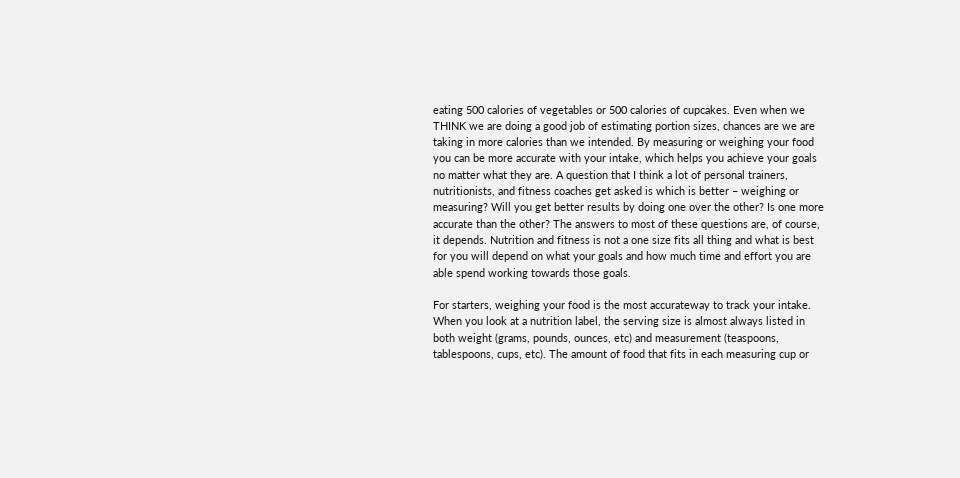eating 500 calories of vegetables or 500 calories of cupcakes. Even when we THINK we are doing a good job of estimating portion sizes, chances are we are taking in more calories than we intended. By measuring or weighing your food you can be more accurate with your intake, which helps you achieve your goals no matter what they are. A question that I think a lot of personal trainers, nutritionists, and fitness coaches get asked is which is better – weighing or measuring? Will you get better results by doing one over the other? Is one more accurate than the other? The answers to most of these questions are, of course, it depends. Nutrition and fitness is not a one size fits all thing and what is best for you will depend on what your goals and how much time and effort you are able spend working towards those goals.

For starters, weighing your food is the most accurateway to track your intake. When you look at a nutrition label, the serving size is almost always listed in both weight (grams, pounds, ounces, etc) and measurement (teaspoons, tablespoons, cups, etc). The amount of food that fits in each measuring cup or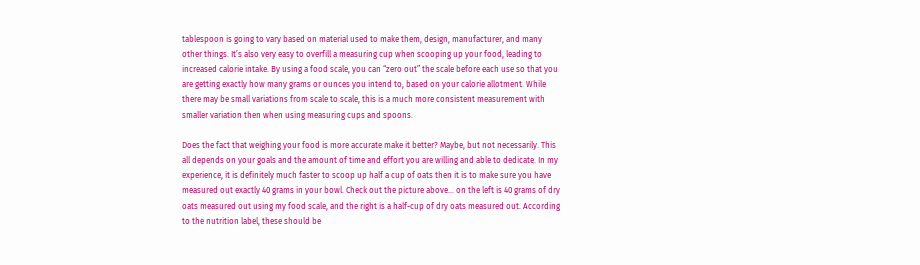tablespoon is going to vary based on material used to make them, design, manufacturer, and many other things. It’s also very easy to overfill a measuring cup when scooping up your food, leading to increased calorie intake. By using a food scale, you can “zero out” the scale before each use so that you are getting exactly how many grams or ounces you intend to, based on your calorie allotment. While there may be small variations from scale to scale, this is a much more consistent measurement with smaller variation then when using measuring cups and spoons.

Does the fact that weighing your food is more accurate make it better? Maybe, but not necessarily. This all depends on your goals and the amount of time and effort you are willing and able to dedicate. In my experience, it is definitely much faster to scoop up half a cup of oats then it is to make sure you have measured out exactly 40 grams in your bowl. Check out the picture above… on the left is 40 grams of dry oats measured out using my food scale, and the right is a half-cup of dry oats measured out. According to the nutrition label, these should be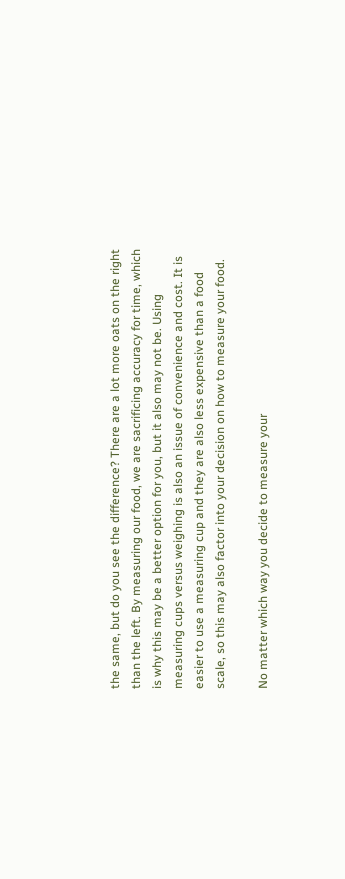the same, but do you see the difference? There are a lot more oats on the right than the left. By measuring our food, we are sacrificing accuracy for time, which is why this may be a better option for you, but it also may not be. Using measuring cups versus weighing is also an issue of convenience and cost. It is easier to use a measuring cup and they are also less expensive than a food scale, so this may also factor into your decision on how to measure your food.

No matter which way you decide to measure your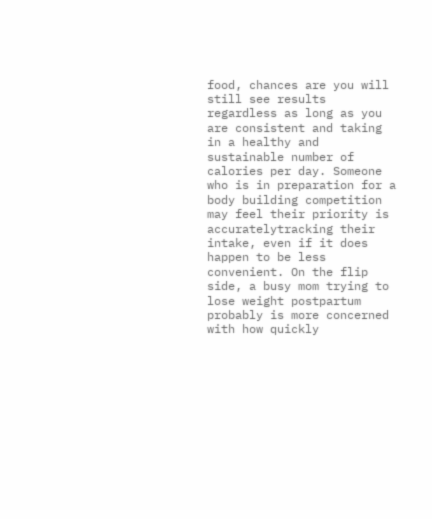food, chances are you will still see results regardless as long as you are consistent and taking in a healthy and sustainable number of calories per day. Someone who is in preparation for a body building competition may feel their priority is accuratelytracking their intake, even if it does happen to be less convenient. On the flip side, a busy mom trying to lose weight postpartum probably is more concerned with how quickly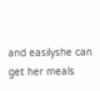and easilyshe can get her meals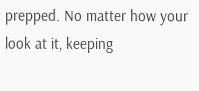prepped. No matter how your look at it, keeping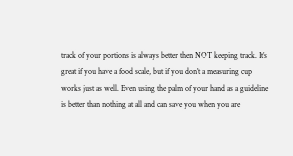track of your portions is always better then NOT keeping track. It’s great if you have a food scale, but if you don’t a measuring cup works just as well. Even using the palm of your hand as a guideline is better than nothing at all and can save you when you are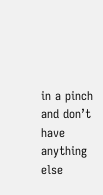in a pinch and don’t have anything else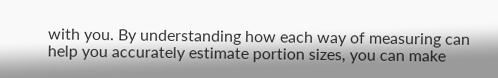with you. By understanding how each way of measuring can help you accurately estimate portion sizes, you can make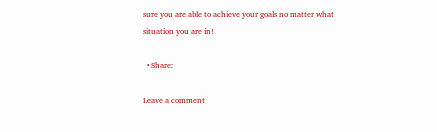sure you are able to achieve your goals no matter what situation you are in!

  • Share:

Leave a comment